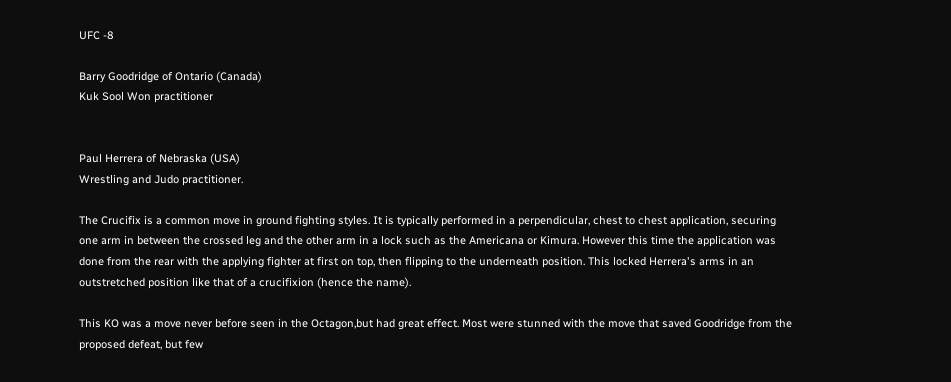UFC -8

Barry Goodridge of Ontario (Canada)
Kuk Sool Won practitioner


Paul Herrera of Nebraska (USA)
Wrestling and Judo practitioner.

The Crucifix is a common move in ground fighting styles. It is typically performed in a perpendicular, chest to chest application, securing one arm in between the crossed leg and the other arm in a lock such as the Americana or Kimura. However this time the application was done from the rear with the applying fighter at first on top, then flipping to the underneath position. This locked Herrera's arms in an outstretched position like that of a crucifixion (hence the name).

This KO was a move never before seen in the Octagon,but had great effect. Most were stunned with the move that saved Goodridge from the proposed defeat, but few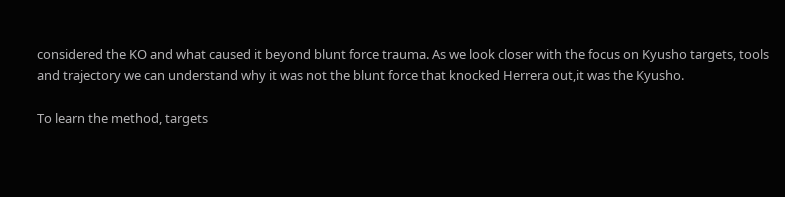considered the KO and what caused it beyond blunt force trauma. As we look closer with the focus on Kyusho targets, tools and trajectory we can understand why it was not the blunt force that knocked Herrera out,it was the Kyusho.

To learn the method, targets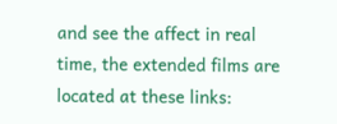and see the affect in real time, the extended films are located at these links: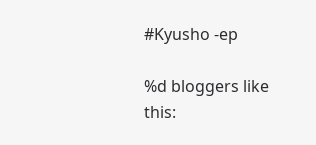#Kyusho -ep

%d bloggers like this: